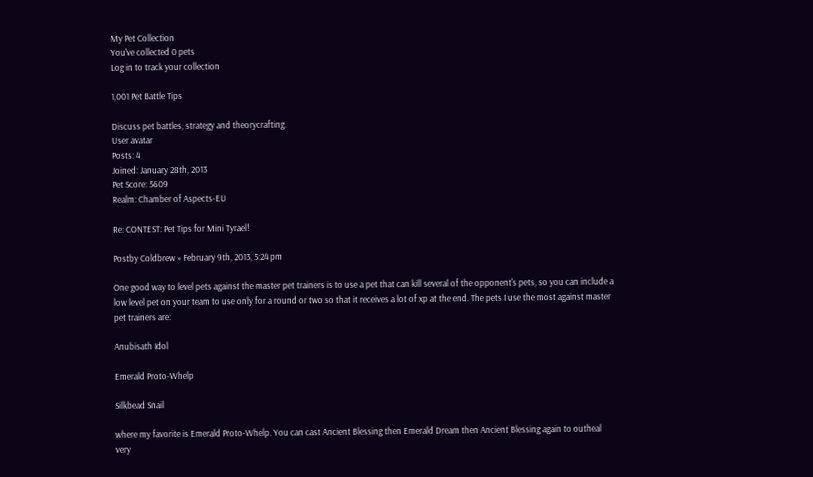My Pet Collection
You've collected 0 pets
Log in to track your collection

1,001 Pet Battle Tips

Discuss pet battles, strategy and theorycrafting.
User avatar
Posts: 4
Joined: January 28th, 2013
Pet Score: 5609
Realm: Chamber of Aspects-EU

Re: CONTEST: Pet Tips for Mini Tyrael!

Postby Coldbrew » February 9th, 2013, 5:24 pm

One good way to level pets against the master pet trainers is to use a pet that can kill several of the opponent's pets, so you can include a low level pet on your team to use only for a round or two so that it receives a lot of xp at the end. The pets I use the most against master pet trainers are:

Anubisath Idol

Emerald Proto-Whelp

Silkbead Snail

where my favorite is Emerald Proto-Whelp. You can cast Ancient Blessing then Emerald Dream then Ancient Blessing again to outheal very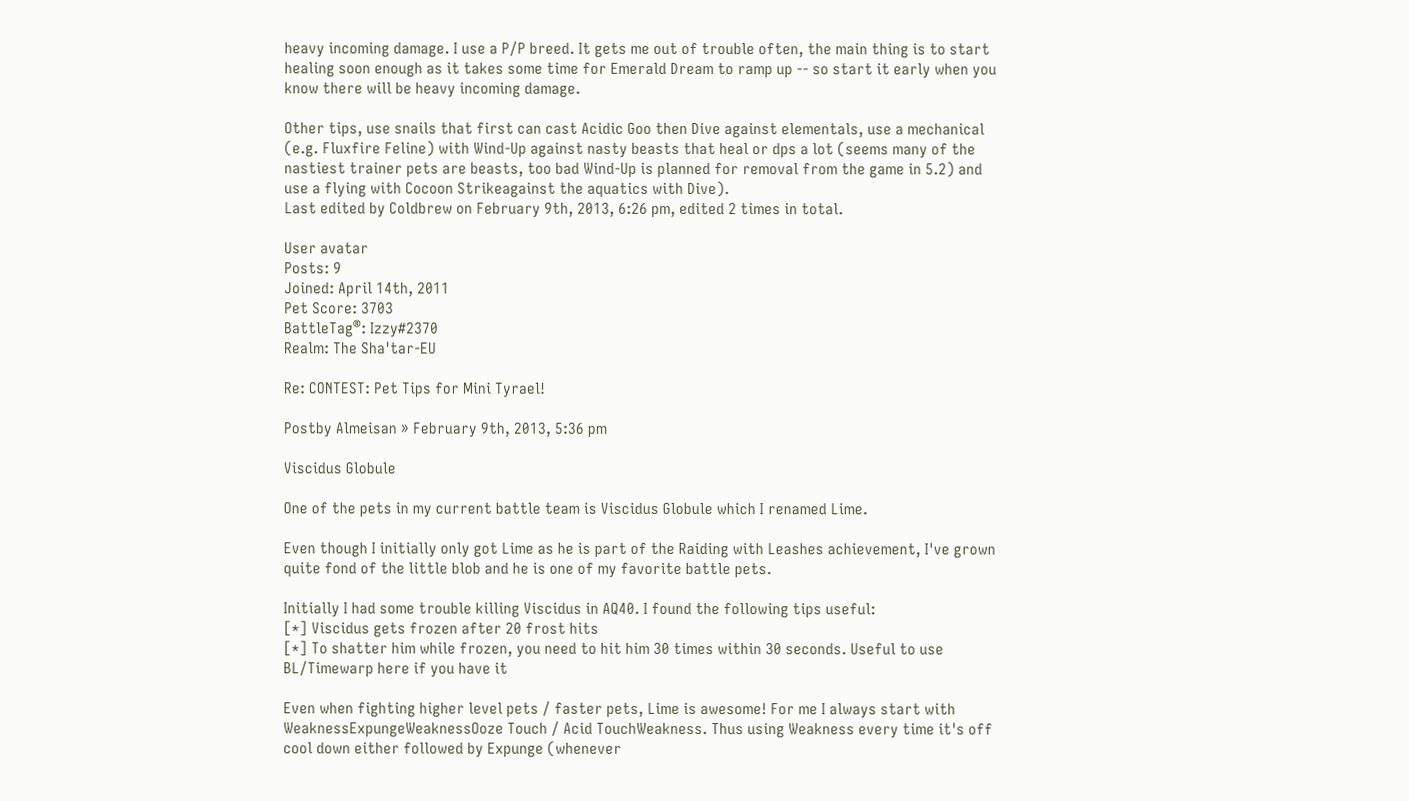heavy incoming damage. I use a P/P breed. It gets me out of trouble often, the main thing is to start healing soon enough as it takes some time for Emerald Dream to ramp up -- so start it early when you know there will be heavy incoming damage.

Other tips, use snails that first can cast Acidic Goo then Dive against elementals, use a mechanical (e.g. Fluxfire Feline) with Wind-Up against nasty beasts that heal or dps a lot (seems many of the nastiest trainer pets are beasts, too bad Wind-Up is planned for removal from the game in 5.2) and use a flying with Cocoon Strikeagainst the aquatics with Dive).
Last edited by Coldbrew on February 9th, 2013, 6:26 pm, edited 2 times in total.

User avatar
Posts: 9
Joined: April 14th, 2011
Pet Score: 3703
BattleTag®: Izzy#2370
Realm: The Sha'tar-EU

Re: CONTEST: Pet Tips for Mini Tyrael!

Postby Almeisan » February 9th, 2013, 5:36 pm

Viscidus Globule

One of the pets in my current battle team is Viscidus Globule which I renamed Lime.

Even though I initially only got Lime as he is part of the Raiding with Leashes achievement, I've grown quite fond of the little blob and he is one of my favorite battle pets.

Initially I had some trouble killing Viscidus in AQ40. I found the following tips useful:
[*] Viscidus gets frozen after 20 frost hits
[*] To shatter him while frozen, you need to hit him 30 times within 30 seconds. Useful to use BL/Timewarp here if you have it

Even when fighting higher level pets / faster pets, Lime is awesome! For me I always start with WeaknessExpungeWeaknessOoze Touch / Acid TouchWeakness. Thus using Weakness every time it's off cool down either followed by Expunge (whenever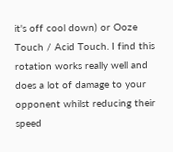it's off cool down) or Ooze Touch / Acid Touch. I find this rotation works really well and does a lot of damage to your opponent whilst reducing their speed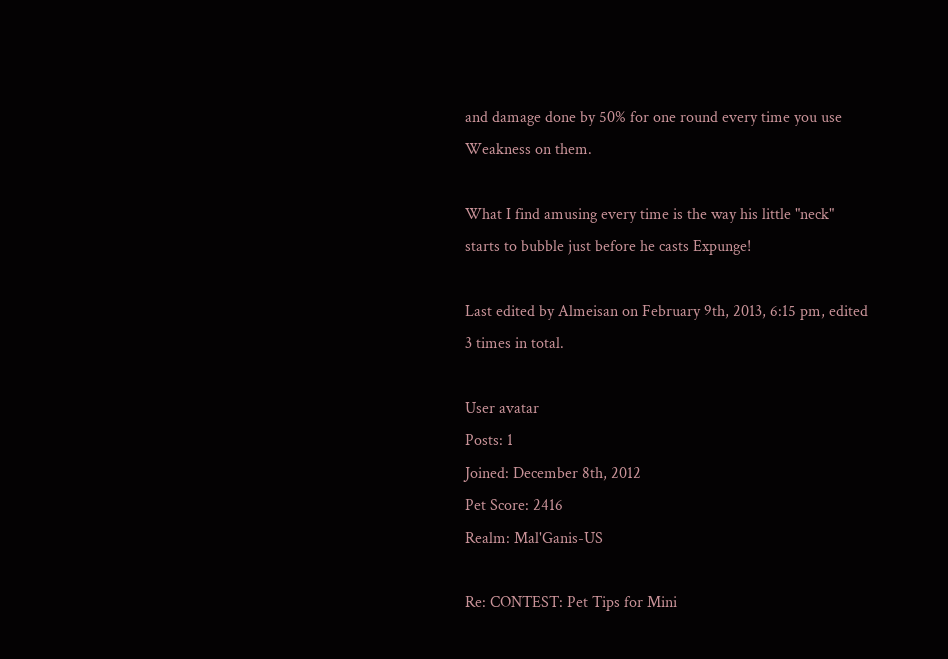and damage done by 50% for one round every time you use Weakness on them.

What I find amusing every time is the way his little "neck" starts to bubble just before he casts Expunge!

Last edited by Almeisan on February 9th, 2013, 6:15 pm, edited 3 times in total.

User avatar
Posts: 1
Joined: December 8th, 2012
Pet Score: 2416
Realm: Mal'Ganis-US

Re: CONTEST: Pet Tips for Mini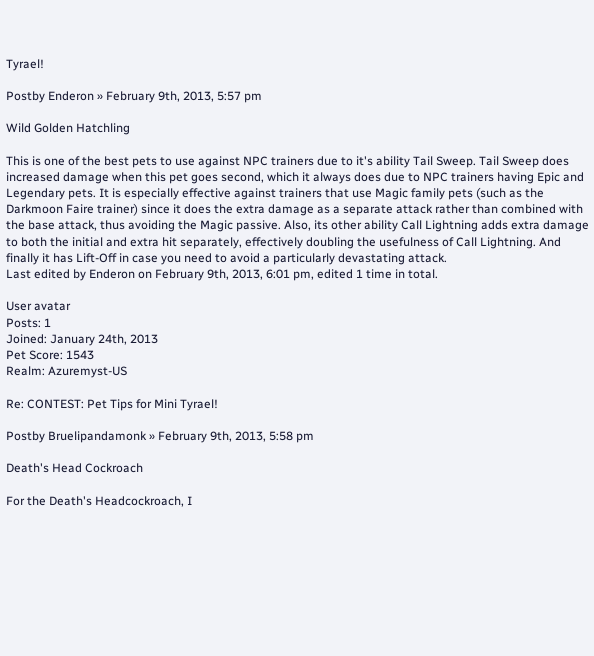Tyrael!

Postby Enderon » February 9th, 2013, 5:57 pm

Wild Golden Hatchling

This is one of the best pets to use against NPC trainers due to it's ability Tail Sweep. Tail Sweep does increased damage when this pet goes second, which it always does due to NPC trainers having Epic and Legendary pets. It is especially effective against trainers that use Magic family pets (such as the Darkmoon Faire trainer) since it does the extra damage as a separate attack rather than combined with the base attack, thus avoiding the Magic passive. Also, its other ability Call Lightning adds extra damage to both the initial and extra hit separately, effectively doubling the usefulness of Call Lightning. And finally it has Lift-Off in case you need to avoid a particularly devastating attack.
Last edited by Enderon on February 9th, 2013, 6:01 pm, edited 1 time in total.

User avatar
Posts: 1
Joined: January 24th, 2013
Pet Score: 1543
Realm: Azuremyst-US

Re: CONTEST: Pet Tips for Mini Tyrael!

Postby Bruelipandamonk » February 9th, 2013, 5:58 pm

Death's Head Cockroach

For the Death's Headcockroach, I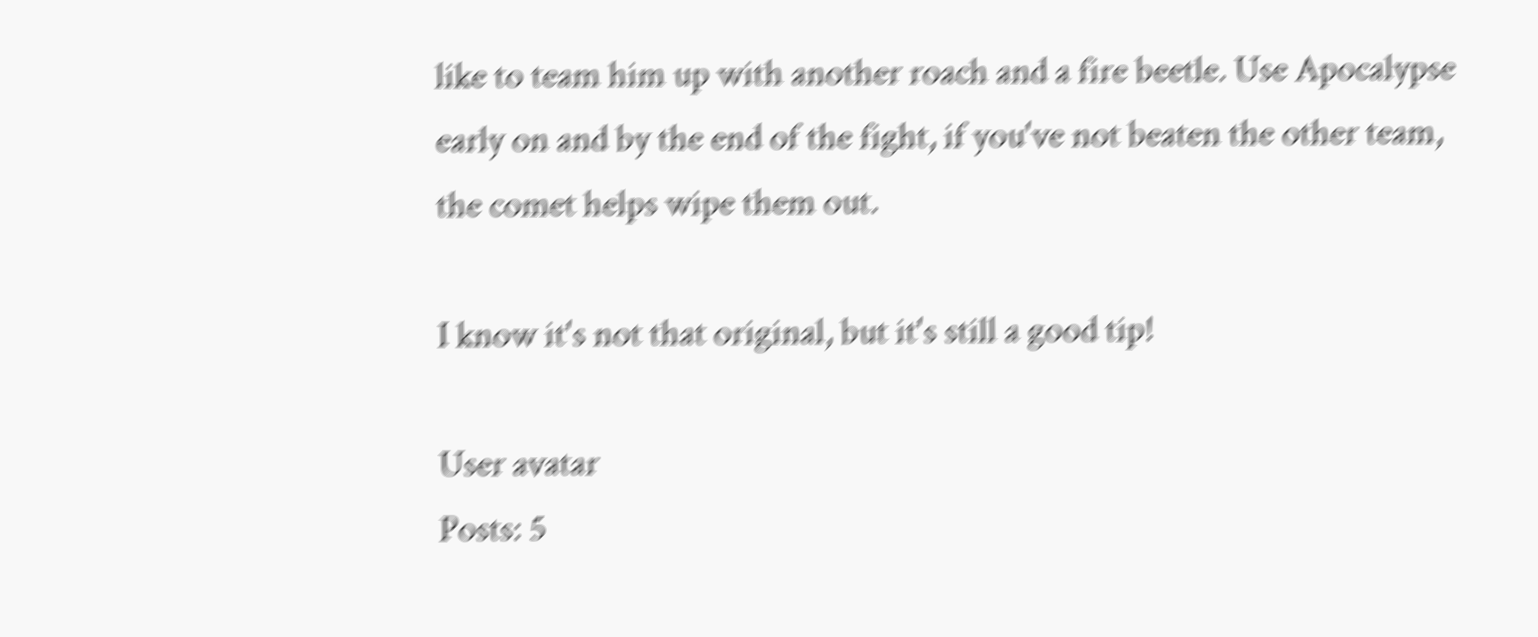like to team him up with another roach and a fire beetle. Use Apocalypse early on and by the end of the fight, if you've not beaten the other team, the comet helps wipe them out.

I know it's not that original, but it's still a good tip!

User avatar
Posts: 5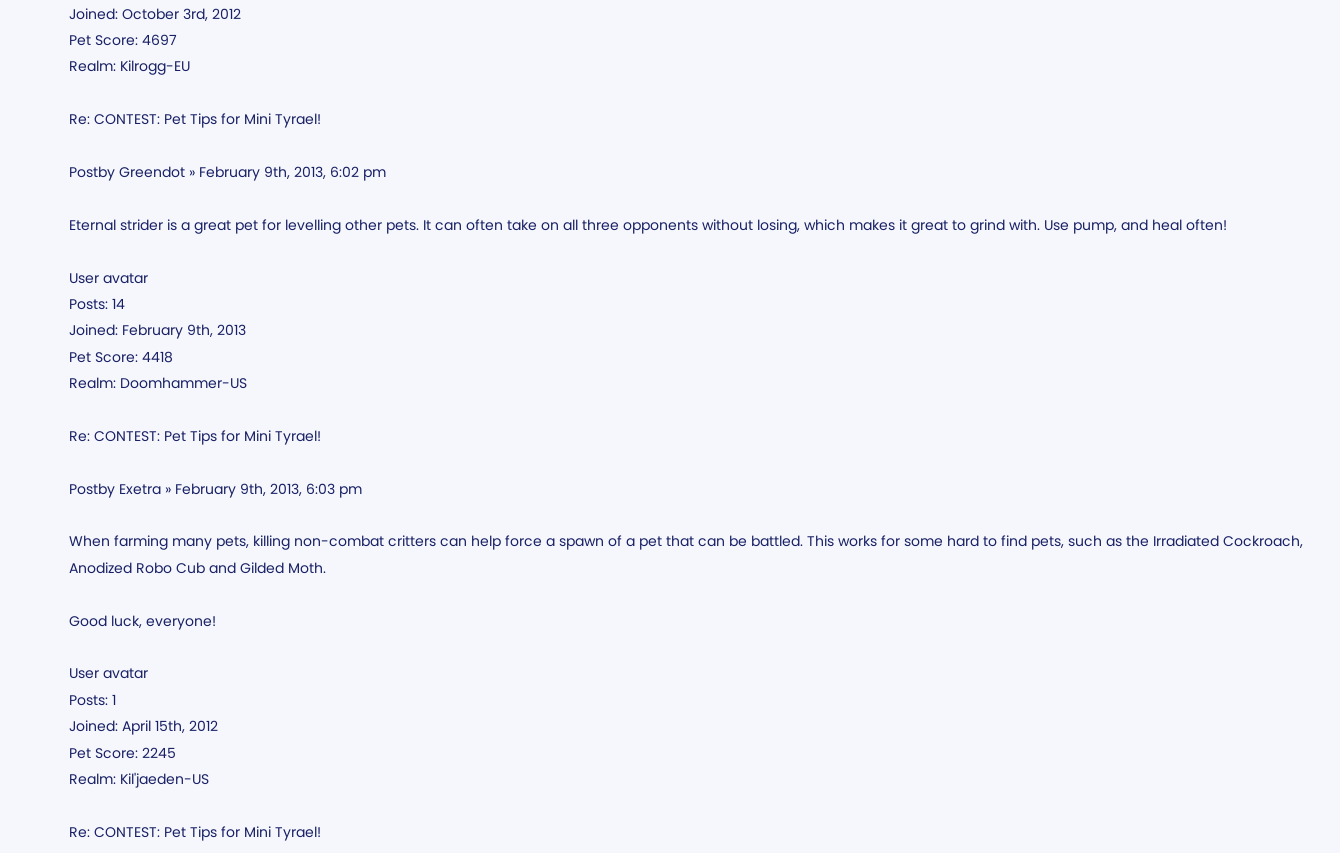Joined: October 3rd, 2012
Pet Score: 4697
Realm: Kilrogg-EU

Re: CONTEST: Pet Tips for Mini Tyrael!

Postby Greendot » February 9th, 2013, 6:02 pm

Eternal strider is a great pet for levelling other pets. It can often take on all three opponents without losing, which makes it great to grind with. Use pump, and heal often!

User avatar
Posts: 14
Joined: February 9th, 2013
Pet Score: 4418
Realm: Doomhammer-US

Re: CONTEST: Pet Tips for Mini Tyrael!

Postby Exetra » February 9th, 2013, 6:03 pm

When farming many pets, killing non-combat critters can help force a spawn of a pet that can be battled. This works for some hard to find pets, such as the Irradiated Cockroach, Anodized Robo Cub and Gilded Moth.

Good luck, everyone!

User avatar
Posts: 1
Joined: April 15th, 2012
Pet Score: 2245
Realm: Kil'jaeden-US

Re: CONTEST: Pet Tips for Mini Tyrael!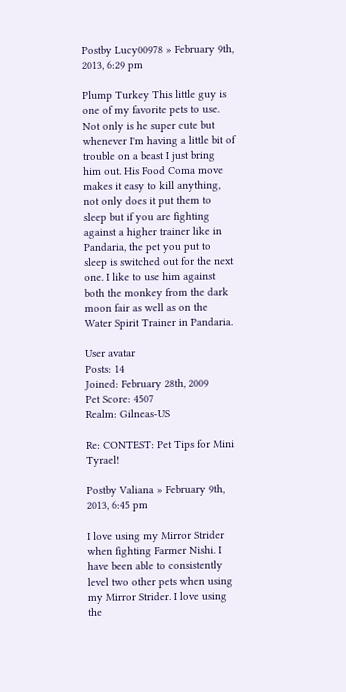Postby Lucy00978 » February 9th, 2013, 6:29 pm

Plump Turkey This little guy is one of my favorite pets to use. Not only is he super cute but whenever I'm having a little bit of trouble on a beast I just bring him out. His Food Coma move makes it easy to kill anything, not only does it put them to sleep but if you are fighting against a higher trainer like in Pandaria, the pet you put to sleep is switched out for the next one. I like to use him against both the monkey from the dark moon fair as well as on the Water Spirit Trainer in Pandaria.

User avatar
Posts: 14
Joined: February 28th, 2009
Pet Score: 4507
Realm: Gilneas-US

Re: CONTEST: Pet Tips for Mini Tyrael!

Postby Valiana » February 9th, 2013, 6:45 pm

I love using my Mirror Strider when fighting Farmer Nishi. I have been able to consistently level two other pets when using my Mirror Strider. I love using the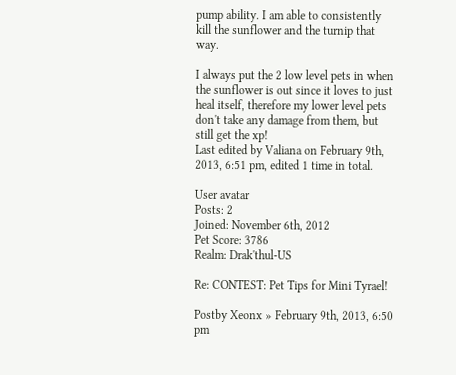pump ability. I am able to consistently kill the sunflower and the turnip that way.

I always put the 2 low level pets in when the sunflower is out since it loves to just heal itself, therefore my lower level pets don't take any damage from them, but still get the xp!
Last edited by Valiana on February 9th, 2013, 6:51 pm, edited 1 time in total.

User avatar
Posts: 2
Joined: November 6th, 2012
Pet Score: 3786
Realm: Drak'thul-US

Re: CONTEST: Pet Tips for Mini Tyrael!

Postby Xeonx » February 9th, 2013, 6:50 pm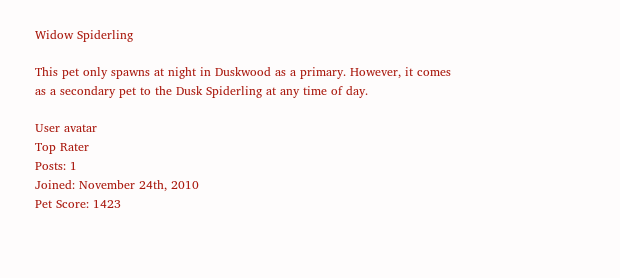Widow Spiderling

This pet only spawns at night in Duskwood as a primary. However, it comes as a secondary pet to the Dusk Spiderling at any time of day.

User avatar
Top Rater
Posts: 1
Joined: November 24th, 2010
Pet Score: 1423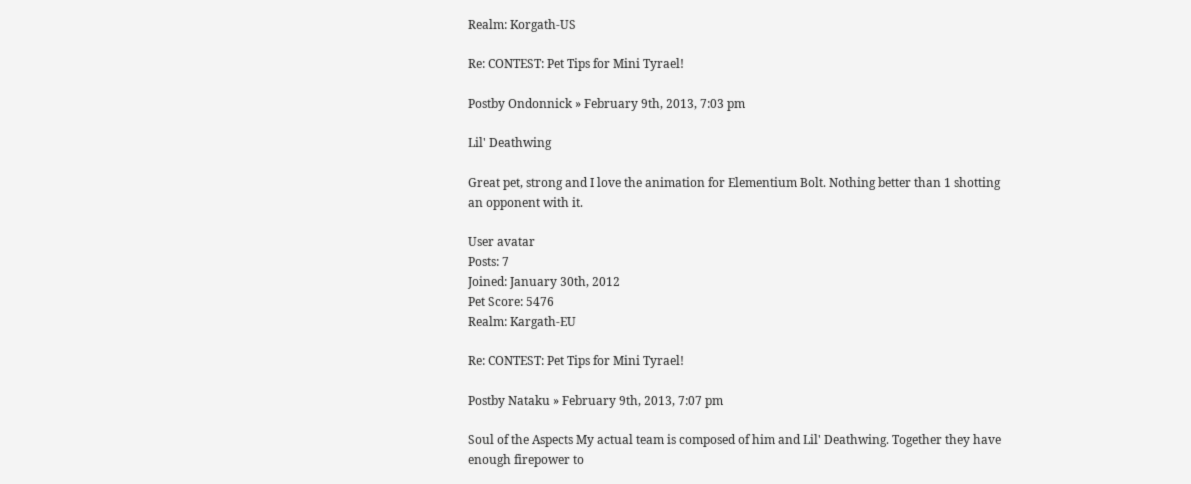Realm: Korgath-US

Re: CONTEST: Pet Tips for Mini Tyrael!

Postby Ondonnick » February 9th, 2013, 7:03 pm

Lil' Deathwing

Great pet, strong and I love the animation for Elementium Bolt. Nothing better than 1 shotting an opponent with it.

User avatar
Posts: 7
Joined: January 30th, 2012
Pet Score: 5476
Realm: Kargath-EU

Re: CONTEST: Pet Tips for Mini Tyrael!

Postby Nataku » February 9th, 2013, 7:07 pm

Soul of the Aspects My actual team is composed of him and Lil' Deathwing. Together they have enough firepower to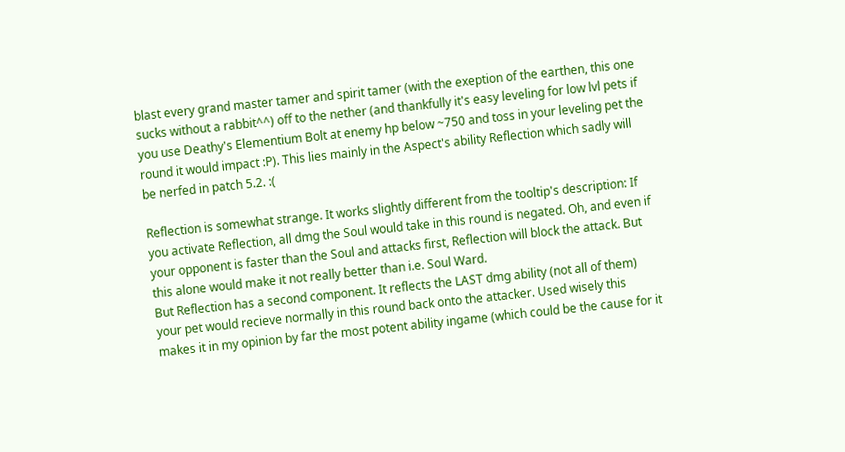blast every grand master tamer and spirit tamer (with the exeption of the earthen, this one sucks without a rabbit^^) off to the nether (and thankfully it's easy leveling for low lvl pets if you use Deathy's Elementium Bolt at enemy hp below ~750 and toss in your leveling pet the round it would impact :P). This lies mainly in the Aspect's ability Reflection which sadly will be nerfed in patch 5.2. :(

Reflection is somewhat strange. It works slightly different from the tooltip's description: If you activate Reflection, all dmg the Soul would take in this round is negated. Oh, and even if your opponent is faster than the Soul and attacks first, Reflection will block the attack. But this alone would make it not really better than i.e. Soul Ward.
But Reflection has a second component. It reflects the LAST dmg ability (not all of them) your pet would recieve normally in this round back onto the attacker. Used wisely this makes it in my opinion by far the most potent ability ingame (which could be the cause for it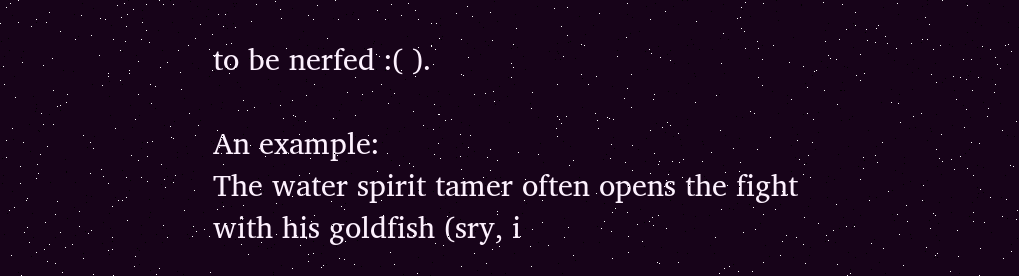to be nerfed :( ).

An example:
The water spirit tamer often opens the fight with his goldfish (sry, i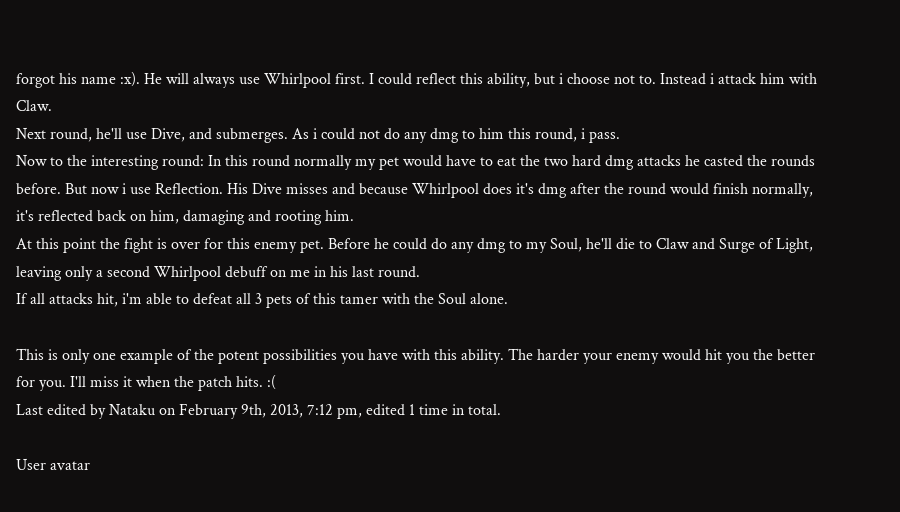forgot his name :x). He will always use Whirlpool first. I could reflect this ability, but i choose not to. Instead i attack him with Claw.
Next round, he'll use Dive, and submerges. As i could not do any dmg to him this round, i pass.
Now to the interesting round: In this round normally my pet would have to eat the two hard dmg attacks he casted the rounds before. But now i use Reflection. His Dive misses and because Whirlpool does it's dmg after the round would finish normally, it's reflected back on him, damaging and rooting him.
At this point the fight is over for this enemy pet. Before he could do any dmg to my Soul, he'll die to Claw and Surge of Light, leaving only a second Whirlpool debuff on me in his last round.
If all attacks hit, i'm able to defeat all 3 pets of this tamer with the Soul alone.

This is only one example of the potent possibilities you have with this ability. The harder your enemy would hit you the better for you. I'll miss it when the patch hits. :(
Last edited by Nataku on February 9th, 2013, 7:12 pm, edited 1 time in total.

User avatar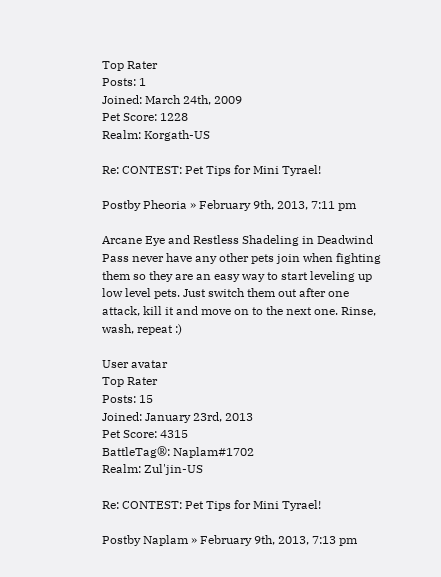Top Rater
Posts: 1
Joined: March 24th, 2009
Pet Score: 1228
Realm: Korgath-US

Re: CONTEST: Pet Tips for Mini Tyrael!

Postby Pheoria » February 9th, 2013, 7:11 pm

Arcane Eye and Restless Shadeling in Deadwind Pass never have any other pets join when fighting them so they are an easy way to start leveling up low level pets. Just switch them out after one attack, kill it and move on to the next one. Rinse, wash, repeat :)

User avatar
Top Rater
Posts: 15
Joined: January 23rd, 2013
Pet Score: 4315
BattleTag®: Naplam#1702
Realm: Zul'jin-US

Re: CONTEST: Pet Tips for Mini Tyrael!

Postby Naplam » February 9th, 2013, 7:13 pm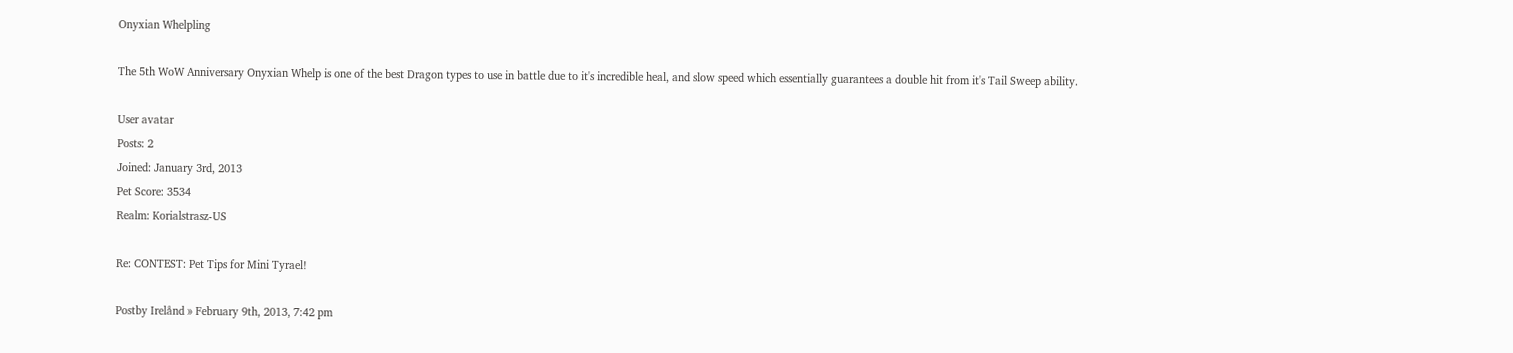Onyxian Whelpling

The 5th WoW Anniversary Onyxian Whelp is one of the best Dragon types to use in battle due to it's incredible heal, and slow speed which essentially guarantees a double hit from it's Tail Sweep ability.

User avatar
Posts: 2
Joined: January 3rd, 2013
Pet Score: 3534
Realm: Korialstrasz-US

Re: CONTEST: Pet Tips for Mini Tyrael!

Postby Irelånd » February 9th, 2013, 7:42 pm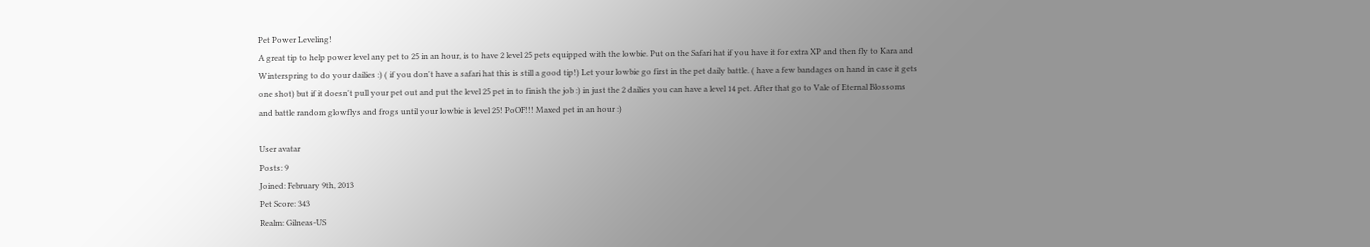Pet Power Leveling!
A great tip to help power level any pet to 25 in an hour, is to have 2 level 25 pets equipped with the lowbie. Put on the Safari hat if you have it for extra XP and then fly to Kara and Winterspring to do your dailies :) ( if you don't have a safari hat this is still a good tip!) Let your lowbie go first in the pet daily battle. ( have a few bandages on hand in case it gets one shot) but if it doesn't pull your pet out and put the level 25 pet in to finish the job :) in just the 2 dailies you can have a level 14 pet. After that go to Vale of Eternal Blossoms and battle random glowflys and frogs until your lowbie is level 25! PoOF!!! Maxed pet in an hour :)

User avatar
Posts: 9
Joined: February 9th, 2013
Pet Score: 343
Realm: Gilneas-US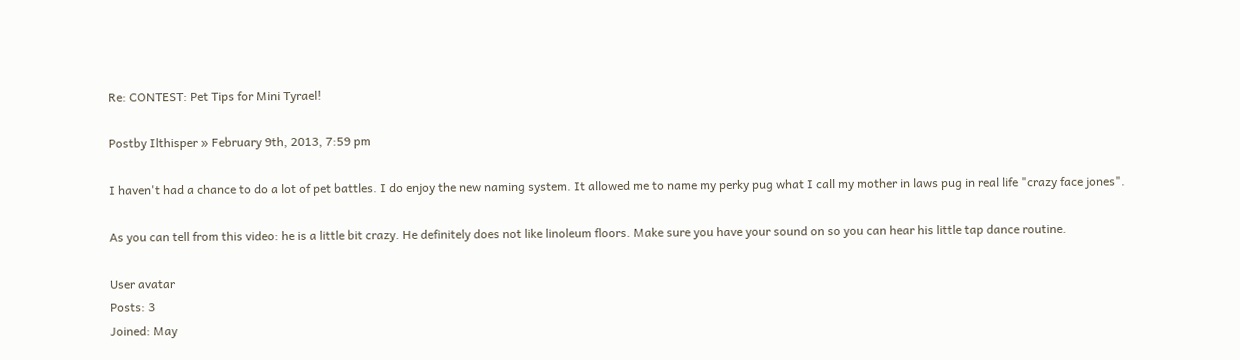Re: CONTEST: Pet Tips for Mini Tyrael!

Postby Ilthisper » February 9th, 2013, 7:59 pm

I haven't had a chance to do a lot of pet battles. I do enjoy the new naming system. It allowed me to name my perky pug what I call my mother in laws pug in real life "crazy face jones".

As you can tell from this video: he is a little bit crazy. He definitely does not like linoleum floors. Make sure you have your sound on so you can hear his little tap dance routine.

User avatar
Posts: 3
Joined: May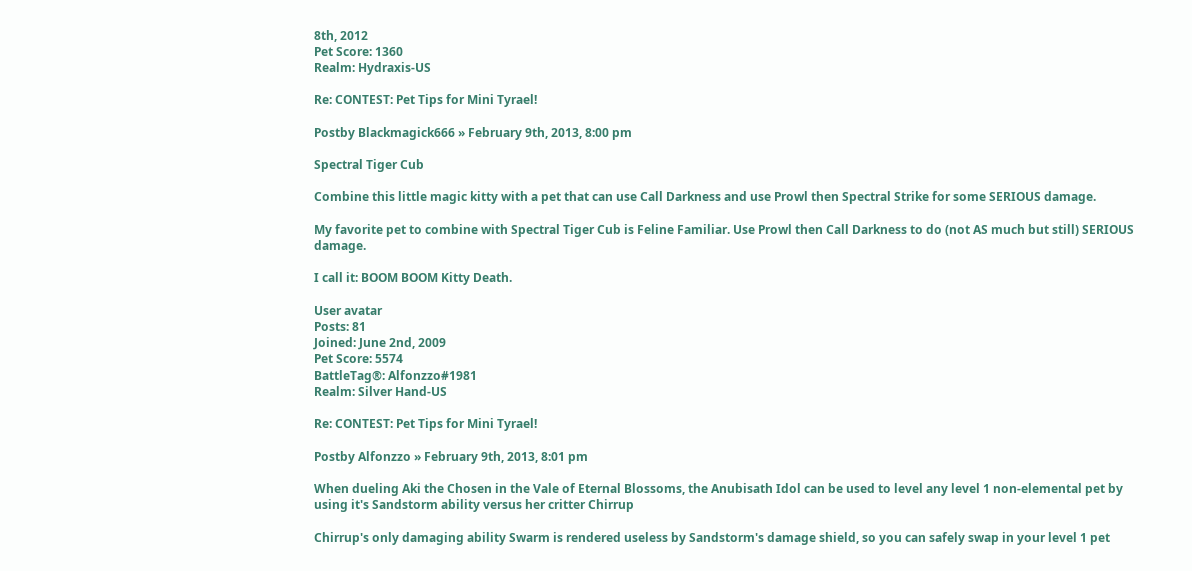8th, 2012
Pet Score: 1360
Realm: Hydraxis-US

Re: CONTEST: Pet Tips for Mini Tyrael!

Postby Blackmagick666 » February 9th, 2013, 8:00 pm

Spectral Tiger Cub

Combine this little magic kitty with a pet that can use Call Darkness and use Prowl then Spectral Strike for some SERIOUS damage.

My favorite pet to combine with Spectral Tiger Cub is Feline Familiar. Use Prowl then Call Darkness to do (not AS much but still) SERIOUS damage.

I call it: BOOM BOOM Kitty Death.

User avatar
Posts: 81
Joined: June 2nd, 2009
Pet Score: 5574
BattleTag®: Alfonzzo#1981
Realm: Silver Hand-US

Re: CONTEST: Pet Tips for Mini Tyrael!

Postby Alfonzzo » February 9th, 2013, 8:01 pm

When dueling Aki the Chosen in the Vale of Eternal Blossoms, the Anubisath Idol can be used to level any level 1 non-elemental pet by using it's Sandstorm ability versus her critter Chirrup

Chirrup's only damaging ability Swarm is rendered useless by Sandstorm's damage shield, so you can safely swap in your level 1 pet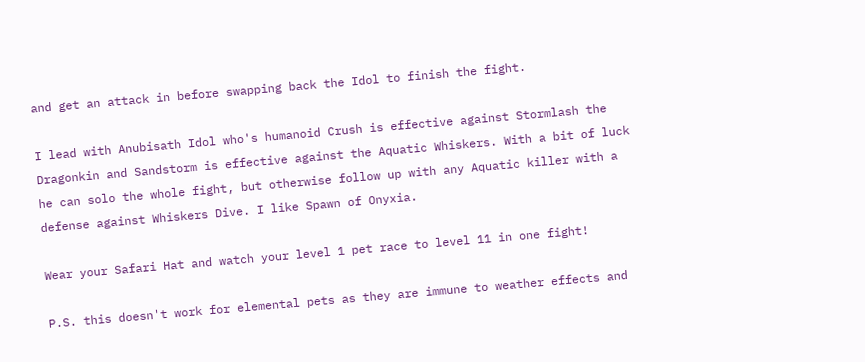and get an attack in before swapping back the Idol to finish the fight.

I lead with Anubisath Idol who's humanoid Crush is effective against Stormlash the Dragonkin and Sandstorm is effective against the Aquatic Whiskers. With a bit of luck he can solo the whole fight, but otherwise follow up with any Aquatic killer with a defense against Whiskers Dive. I like Spawn of Onyxia.

Wear your Safari Hat and watch your level 1 pet race to level 11 in one fight!

P.S. this doesn't work for elemental pets as they are immune to weather effects and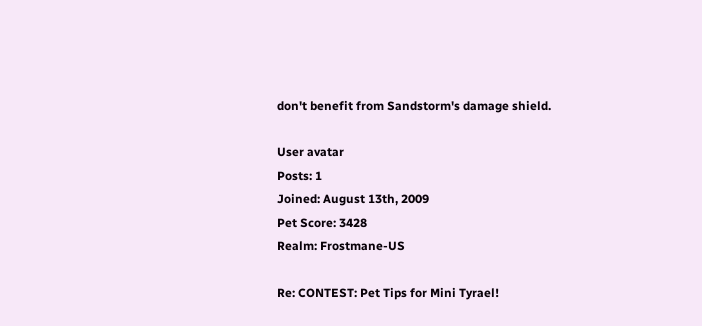don't benefit from Sandstorm's damage shield.

User avatar
Posts: 1
Joined: August 13th, 2009
Pet Score: 3428
Realm: Frostmane-US

Re: CONTEST: Pet Tips for Mini Tyrael!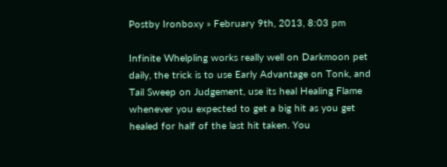Postby Ironboxy » February 9th, 2013, 8:03 pm

Infinite Whelpling works really well on Darkmoon pet daily, the trick is to use Early Advantage on Tonk, and Tail Sweep on Judgement, use its heal Healing Flame whenever you expected to get a big hit as you get healed for half of the last hit taken. You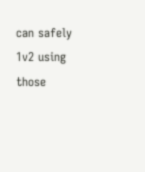can safely 1v2 using those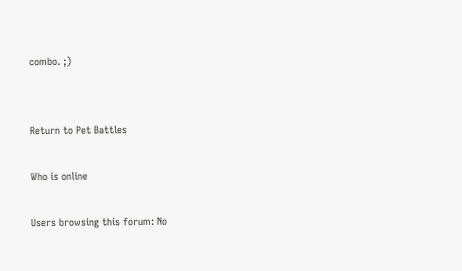combo. ;)


Return to Pet Battles

Who is online

Users browsing this forum: No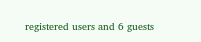registered users and 6 guests